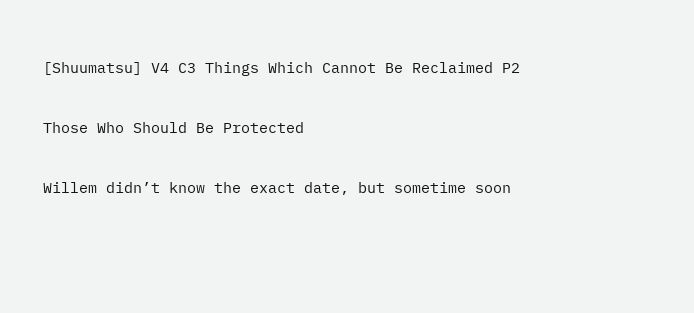[Shuumatsu] V4 C3 Things Which Cannot Be Reclaimed P2

Those Who Should Be Protected

Willem didn’t know the exact date, but sometime soon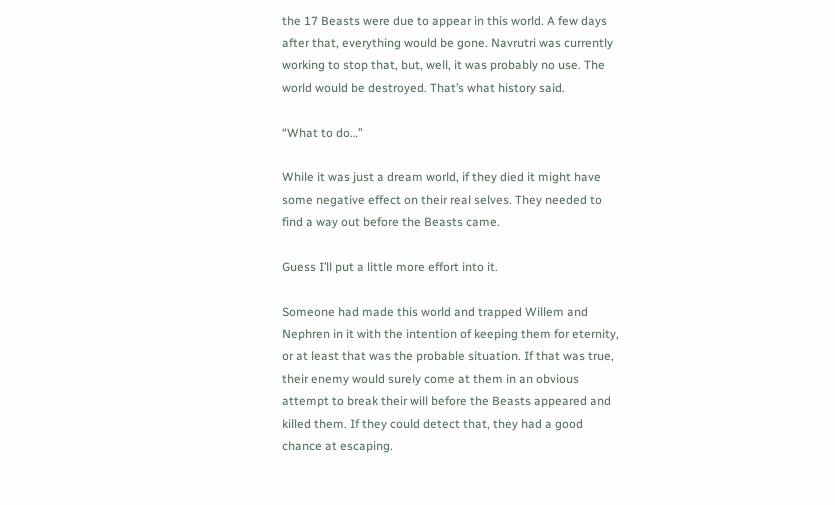the 17 Beasts were due to appear in this world. A few days after that, everything would be gone. Navrutri was currently working to stop that, but, well, it was probably no use. The world would be destroyed. That’s what history said.

“What to do…”

While it was just a dream world, if they died it might have some negative effect on their real selves. They needed to find a way out before the Beasts came.

Guess I’ll put a little more effort into it.

Someone had made this world and trapped Willem and Nephren in it with the intention of keeping them for eternity, or at least that was the probable situation. If that was true, their enemy would surely come at them in an obvious attempt to break their will before the Beasts appeared and killed them. If they could detect that, they had a good chance at escaping.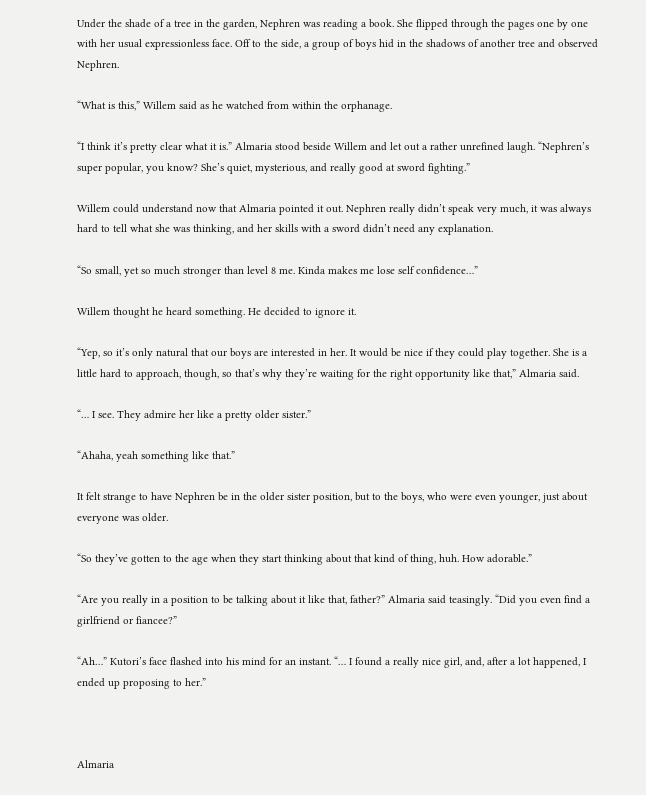Under the shade of a tree in the garden, Nephren was reading a book. She flipped through the pages one by one with her usual expressionless face. Off to the side, a group of boys hid in the shadows of another tree and observed Nephren.

“What is this,” Willem said as he watched from within the orphanage.

“I think it’s pretty clear what it is.” Almaria stood beside Willem and let out a rather unrefined laugh. “Nephren’s super popular, you know? She’s quiet, mysterious, and really good at sword fighting.”

Willem could understand now that Almaria pointed it out. Nephren really didn’t speak very much, it was always hard to tell what she was thinking, and her skills with a sword didn’t need any explanation.

“So small, yet so much stronger than level 8 me. Kinda makes me lose self confidence…”

Willem thought he heard something. He decided to ignore it.

“Yep, so it’s only natural that our boys are interested in her. It would be nice if they could play together. She is a little hard to approach, though, so that’s why they’re waiting for the right opportunity like that,” Almaria said.

“… I see. They admire her like a pretty older sister.”

“Ahaha, yeah something like that.”

It felt strange to have Nephren be in the older sister position, but to the boys, who were even younger, just about everyone was older.

“So they’ve gotten to the age when they start thinking about that kind of thing, huh. How adorable.”

“Are you really in a position to be talking about it like that, father?” Almaria said teasingly. “Did you even find a girlfriend or fiancee?”

“Ah…” Kutori’s face flashed into his mind for an instant. “… I found a really nice girl, and, after a lot happened, I ended up proposing to her.”



Almaria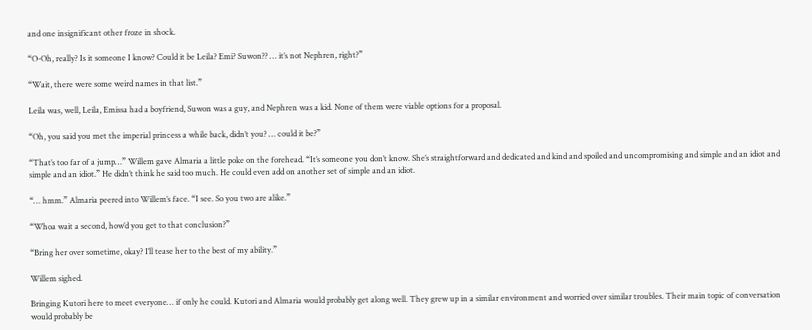and one insignificant other froze in shock.

“O-Oh, really? Is it someone I know? Could it be Leila? Emi? Suwon?? … it’s not Nephren, right?”

“Wait, there were some weird names in that list.”

Leila was, well, Leila, Emissa had a boyfriend, Suwon was a guy, and Nephren was a kid. None of them were viable options for a proposal.

“Oh, you said you met the imperial princess a while back, didn’t you? … could it be?”

“That’s too far of a jump…” Willem gave Almaria a little poke on the forehead. “It’s someone you don’t know. She’s straightforward and dedicated and kind and spoiled and uncompromising and simple and an idiot and simple and an idiot.” He didn’t think he said too much. He could even add on another set of simple and an idiot.

“… hmm.” Almaria peered into Willem’s face. “I see. So you two are alike.”

“Whoa wait a second, how’d you get to that conclusion?”

“Bring her over sometime, okay? I’ll tease her to the best of my ability.”

Willem sighed.

Bringing Kutori here to meet everyone… if only he could. Kutori and Almaria would probably get along well. They grew up in a similar environment and worried over similar troubles. Their main topic of conversation would probably be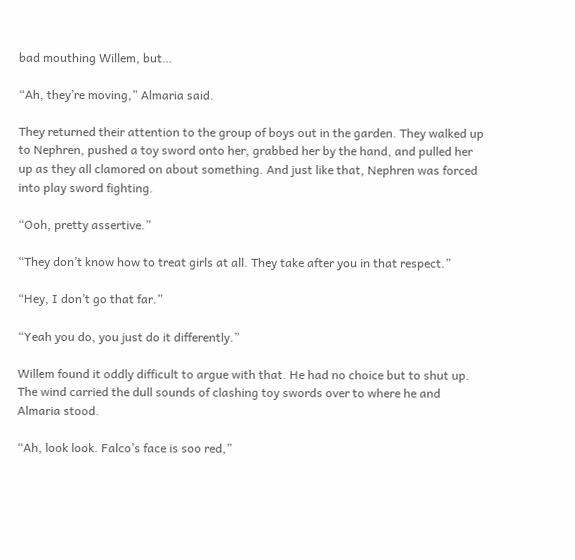bad mouthing Willem, but…

“Ah, they’re moving,” Almaria said.

They returned their attention to the group of boys out in the garden. They walked up to Nephren, pushed a toy sword onto her, grabbed her by the hand, and pulled her up as they all clamored on about something. And just like that, Nephren was forced into play sword fighting.

“Ooh, pretty assertive.”

“They don’t know how to treat girls at all. They take after you in that respect.”

“Hey, I don’t go that far.”

“Yeah you do, you just do it differently.”

Willem found it oddly difficult to argue with that. He had no choice but to shut up. The wind carried the dull sounds of clashing toy swords over to where he and Almaria stood.

“Ah, look look. Falco’s face is soo red,”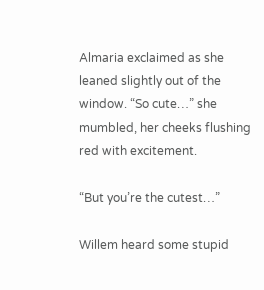Almaria exclaimed as she leaned slightly out of the window. “So cute…” she mumbled, her cheeks flushing red with excitement.

“But you’re the cutest…”

Willem heard some stupid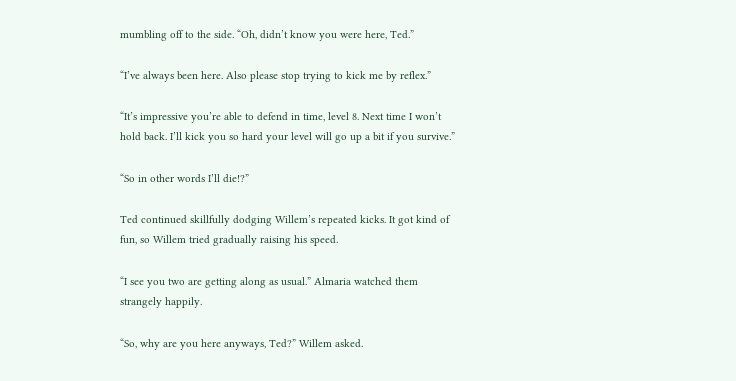mumbling off to the side. “Oh, didn’t know you were here, Ted.”

“I’ve always been here. Also please stop trying to kick me by reflex.”

“It’s impressive you’re able to defend in time, level 8. Next time I won’t hold back. I’ll kick you so hard your level will go up a bit if you survive.”

“So in other words I’ll die!?”

Ted continued skillfully dodging Willem’s repeated kicks. It got kind of fun, so Willem tried gradually raising his speed.

“I see you two are getting along as usual.” Almaria watched them strangely happily.

“So, why are you here anyways, Ted?” Willem asked.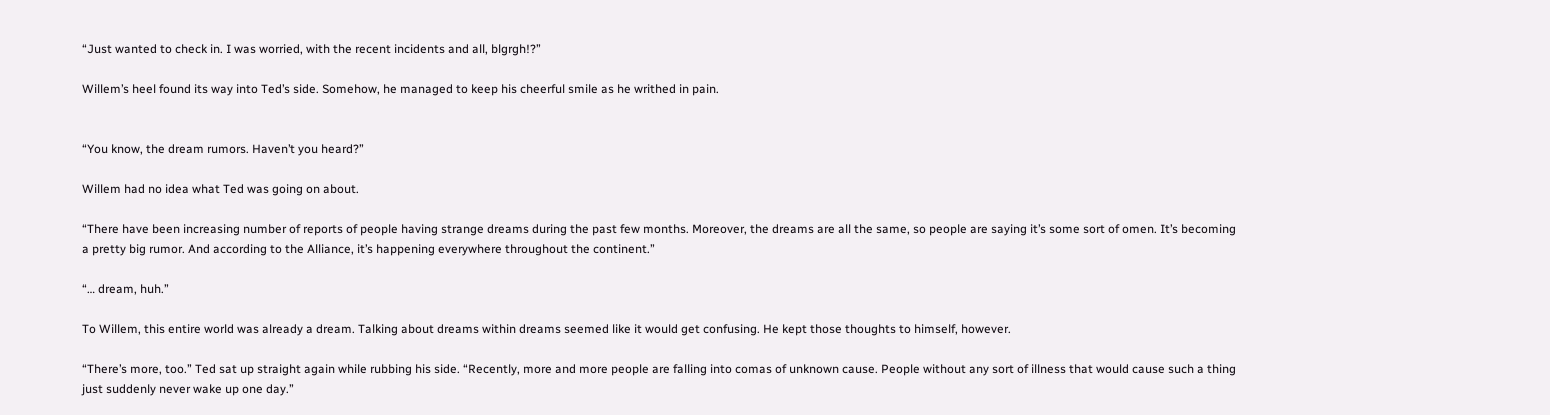“Just wanted to check in. I was worried, with the recent incidents and all, blgrgh!?”

Willem’s heel found its way into Ted’s side. Somehow, he managed to keep his cheerful smile as he writhed in pain.


“You know, the dream rumors. Haven’t you heard?”

Willem had no idea what Ted was going on about.

“There have been increasing number of reports of people having strange dreams during the past few months. Moreover, the dreams are all the same, so people are saying it’s some sort of omen. It’s becoming a pretty big rumor. And according to the Alliance, it’s happening everywhere throughout the continent.”

“… dream, huh.”

To Willem, this entire world was already a dream. Talking about dreams within dreams seemed like it would get confusing. He kept those thoughts to himself, however.

“There’s more, too.” Ted sat up straight again while rubbing his side. “Recently, more and more people are falling into comas of unknown cause. People without any sort of illness that would cause such a thing just suddenly never wake up one day.”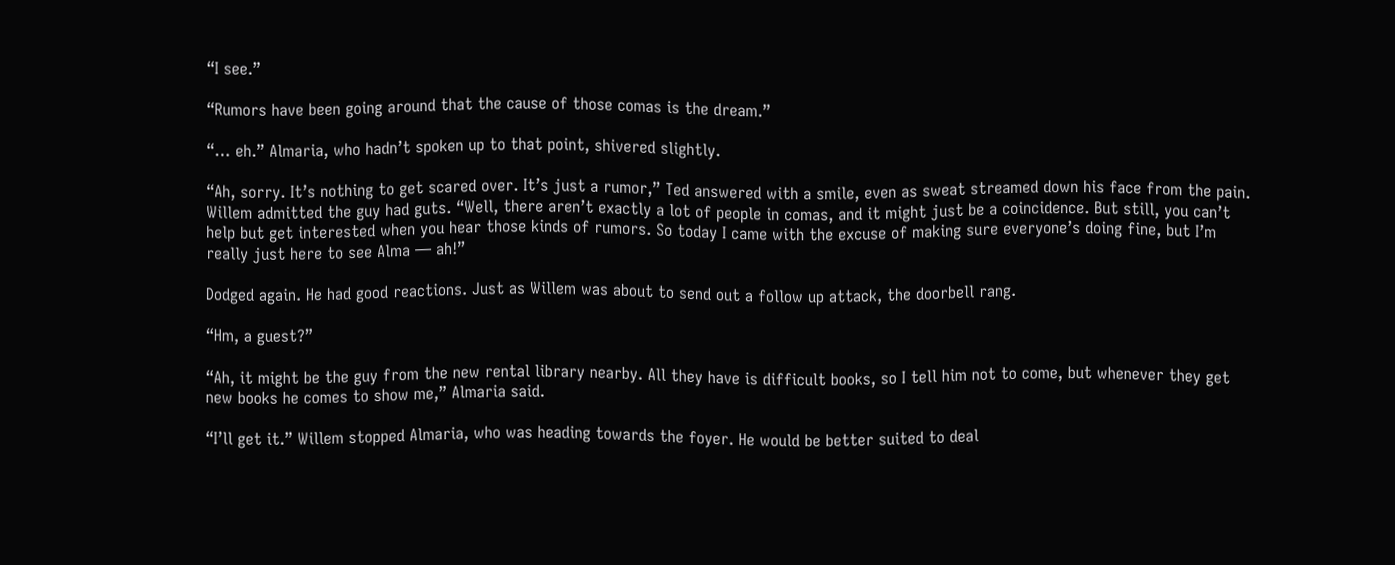“I see.”

“Rumors have been going around that the cause of those comas is the dream.”

“… eh.” Almaria, who hadn’t spoken up to that point, shivered slightly.

“Ah, sorry. It’s nothing to get scared over. It’s just a rumor,” Ted answered with a smile, even as sweat streamed down his face from the pain. Willem admitted the guy had guts. “Well, there aren’t exactly a lot of people in comas, and it might just be a coincidence. But still, you can’t help but get interested when you hear those kinds of rumors. So today I came with the excuse of making sure everyone’s doing fine, but I’m really just here to see Alma — ah!”

Dodged again. He had good reactions. Just as Willem was about to send out a follow up attack, the doorbell rang.

“Hm, a guest?”

“Ah, it might be the guy from the new rental library nearby. All they have is difficult books, so I tell him not to come, but whenever they get new books he comes to show me,” Almaria said.

“I’ll get it.” Willem stopped Almaria, who was heading towards the foyer. He would be better suited to deal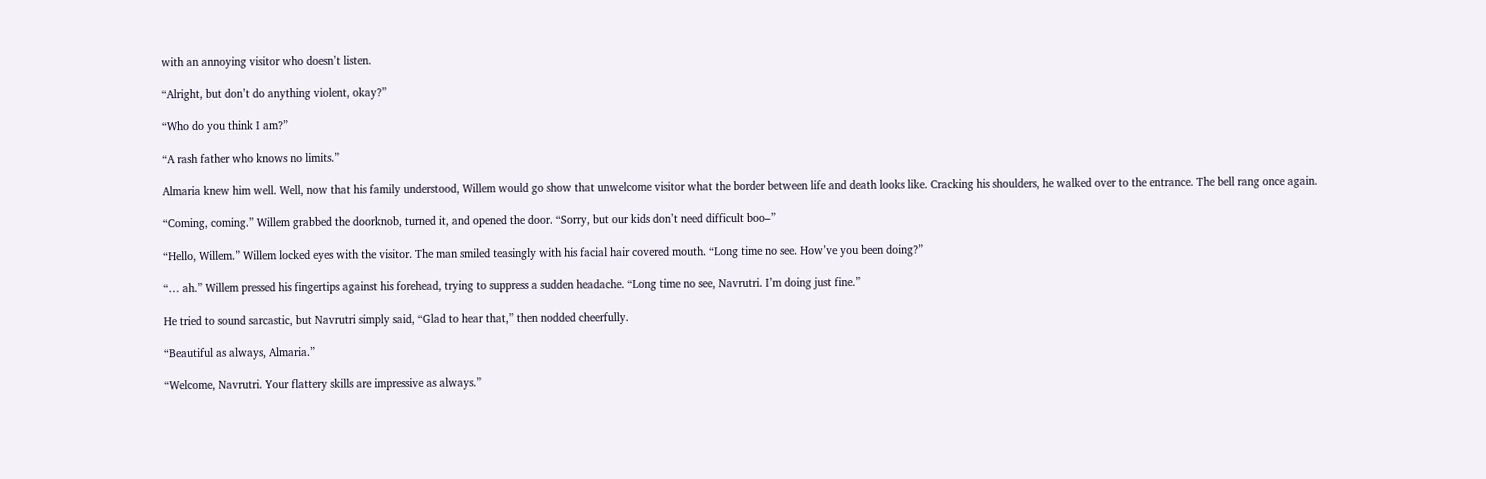with an annoying visitor who doesn’t listen.

“Alright, but don’t do anything violent, okay?”

“Who do you think I am?”

“A rash father who knows no limits.”

Almaria knew him well. Well, now that his family understood, Willem would go show that unwelcome visitor what the border between life and death looks like. Cracking his shoulders, he walked over to the entrance. The bell rang once again.

“Coming, coming.” Willem grabbed the doorknob, turned it, and opened the door. “Sorry, but our kids don’t need difficult boo–”

“Hello, Willem.” Willem locked eyes with the visitor. The man smiled teasingly with his facial hair covered mouth. “Long time no see. How’ve you been doing?”

“… ah.” Willem pressed his fingertips against his forehead, trying to suppress a sudden headache. “Long time no see, Navrutri. I’m doing just fine.”

He tried to sound sarcastic, but Navrutri simply said, “Glad to hear that,” then nodded cheerfully.

“Beautiful as always, Almaria.”

“Welcome, Navrutri. Your flattery skills are impressive as always.”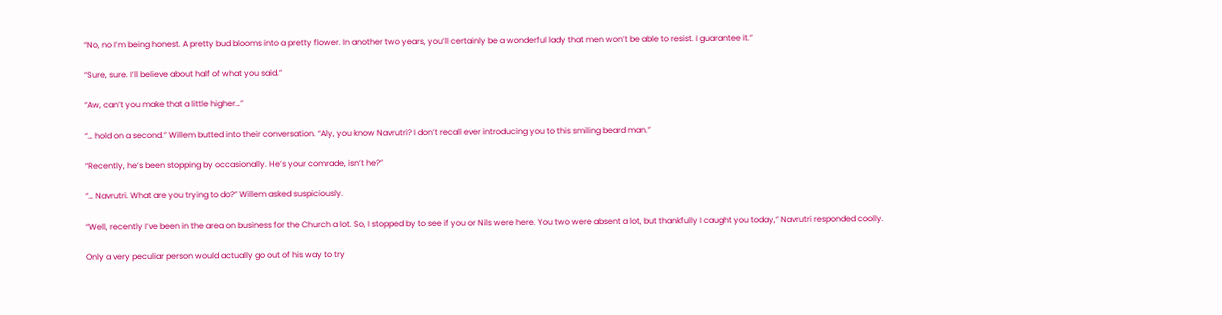“No, no I’m being honest. A pretty bud blooms into a pretty flower. In another two years, you’ll certainly be a wonderful lady that men won’t be able to resist. I guarantee it.”

“Sure, sure. I’ll believe about half of what you said.”

“Aw, can’t you make that a little higher…”

“… hold on a second.” Willem butted into their conversation. “Aly, you know Navrutri? I don’t recall ever introducing you to this smiling beard man.”

“Recently, he’s been stopping by occasionally. He’s your comrade, isn’t he?”

“… Navrutri. What are you trying to do?” Willem asked suspiciously.

“Well, recently I’ve been in the area on business for the Church a lot. So, I stopped by to see if you or Nils were here. You two were absent a lot, but thankfully I caught you today,” Navrutri responded coolly.

Only a very peculiar person would actually go out of his way to try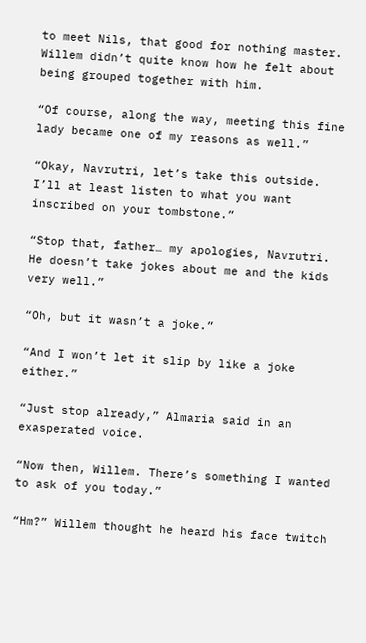to meet Nils, that good for nothing master. Willem didn’t quite know how he felt about being grouped together with him.

“Of course, along the way, meeting this fine lady became one of my reasons as well.”

“Okay, Navrutri, let’s take this outside. I’ll at least listen to what you want inscribed on your tombstone.”

“Stop that, father… my apologies, Navrutri. He doesn’t take jokes about me and the kids very well.”

“Oh, but it wasn’t a joke.”

“And I won’t let it slip by like a joke either.”

“Just stop already,” Almaria said in an exasperated voice.

“Now then, Willem. There’s something I wanted to ask of you today.”

“Hm?” Willem thought he heard his face twitch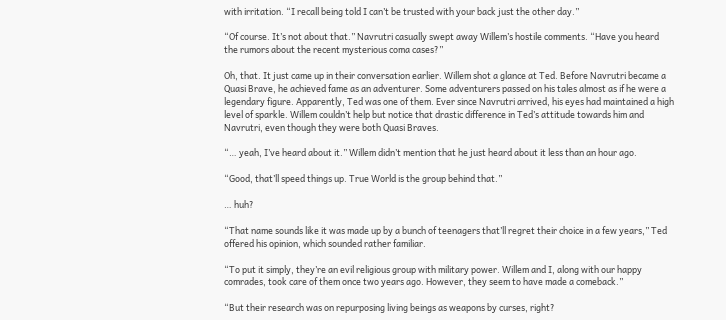with irritation. “I recall being told I can’t be trusted with your back just the other day.”

“Of course. It’s not about that.” Navrutri casually swept away Willem’s hostile comments. “Have you heard the rumors about the recent mysterious coma cases?”

Oh, that. It just came up in their conversation earlier. Willem shot a glance at Ted. Before Navrutri became a Quasi Brave, he achieved fame as an adventurer. Some adventurers passed on his tales almost as if he were a legendary figure. Apparently, Ted was one of them. Ever since Navrutri arrived, his eyes had maintained a high level of sparkle. Willem couldn’t help but notice that drastic difference in Ted’s attitude towards him and Navrutri, even though they were both Quasi Braves.

“… yeah, I’ve heard about it.” Willem didn’t mention that he just heard about it less than an hour ago.

“Good, that’ll speed things up. True World is the group behind that.”

… huh?

“That name sounds like it was made up by a bunch of teenagers that’ll regret their choice in a few years,” Ted offered his opinion, which sounded rather familiar.

“To put it simply, they’re an evil religious group with military power. Willem and I, along with our happy comrades, took care of them once two years ago. However, they seem to have made a comeback.”

“But their research was on repurposing living beings as weapons by curses, right?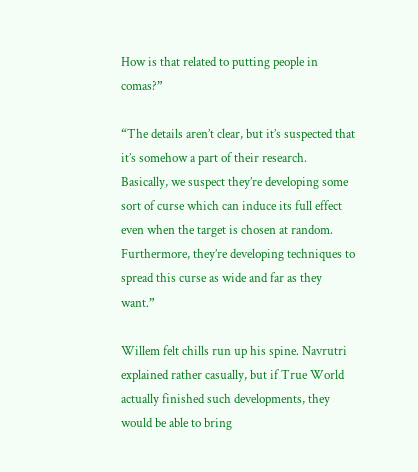How is that related to putting people in comas?”

“The details aren’t clear, but it’s suspected that it’s somehow a part of their research. Basically, we suspect they’re developing some sort of curse which can induce its full effect even when the target is chosen at random. Furthermore, they’re developing techniques to spread this curse as wide and far as they want.”

Willem felt chills run up his spine. Navrutri explained rather casually, but if True World actually finished such developments, they would be able to bring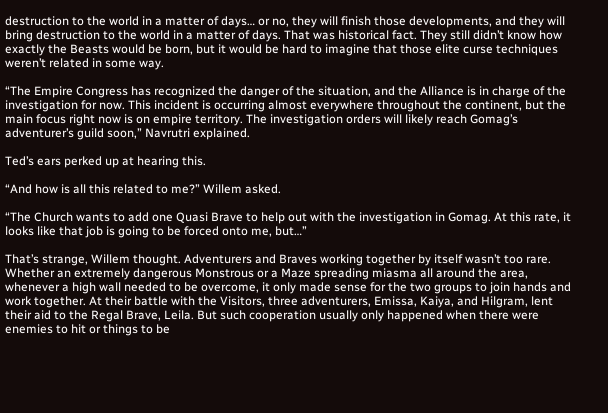destruction to the world in a matter of days… or no, they will finish those developments, and they will bring destruction to the world in a matter of days. That was historical fact. They still didn’t know how exactly the Beasts would be born, but it would be hard to imagine that those elite curse techniques weren’t related in some way.

“The Empire Congress has recognized the danger of the situation, and the Alliance is in charge of the investigation for now. This incident is occurring almost everywhere throughout the continent, but the main focus right now is on empire territory. The investigation orders will likely reach Gomag’s adventurer’s guild soon,” Navrutri explained.

Ted’s ears perked up at hearing this.

“And how is all this related to me?” Willem asked.

“The Church wants to add one Quasi Brave to help out with the investigation in Gomag. At this rate, it looks like that job is going to be forced onto me, but…”

That’s strange, Willem thought. Adventurers and Braves working together by itself wasn’t too rare. Whether an extremely dangerous Monstrous or a Maze spreading miasma all around the area, whenever a high wall needed to be overcome, it only made sense for the two groups to join hands and work together. At their battle with the Visitors, three adventurers, Emissa, Kaiya, and Hilgram, lent their aid to the Regal Brave, Leila. But such cooperation usually only happened when there were enemies to hit or things to be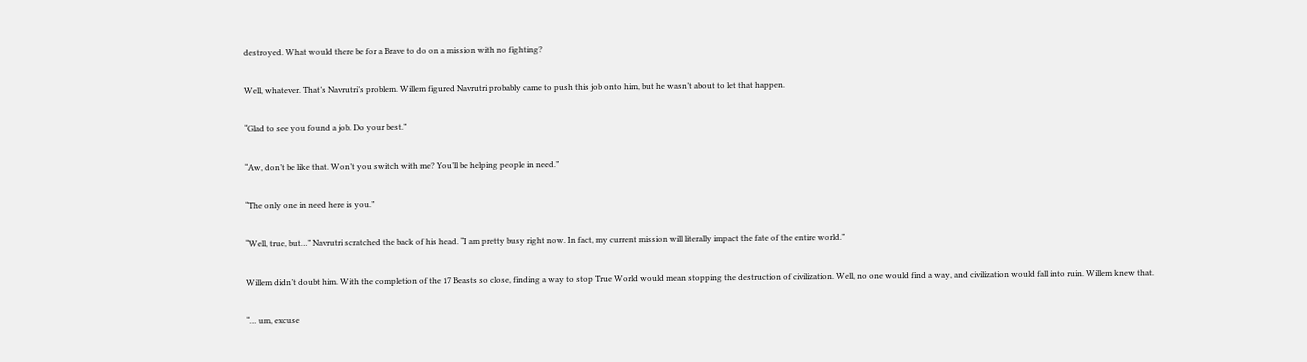destroyed. What would there be for a Brave to do on a mission with no fighting?

Well, whatever. That’s Navrutri’s problem. Willem figured Navrutri probably came to push this job onto him, but he wasn’t about to let that happen.

“Glad to see you found a job. Do your best.”

“Aw, don’t be like that. Won’t you switch with me? You’ll be helping people in need.”

“The only one in need here is you.”

“Well, true, but…” Navrutri scratched the back of his head. “I am pretty busy right now. In fact, my current mission will literally impact the fate of the entire world.”

Willem didn’t doubt him. With the completion of the 17 Beasts so close, finding a way to stop True World would mean stopping the destruction of civilization. Well, no one would find a way, and civilization would fall into ruin. Willem knew that.

“… um, excuse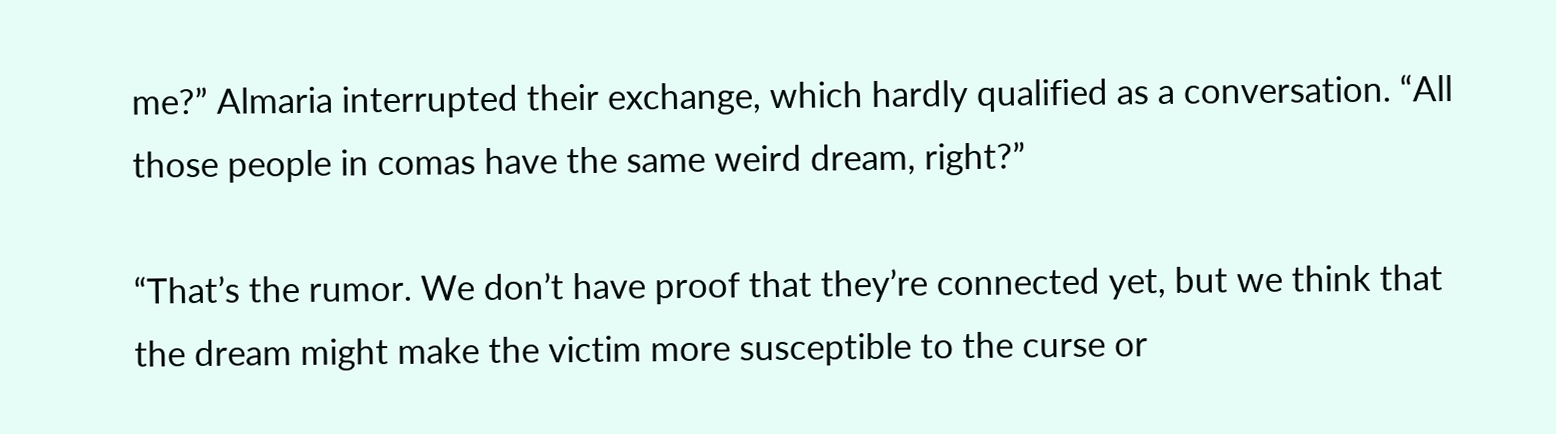me?” Almaria interrupted their exchange, which hardly qualified as a conversation. “All those people in comas have the same weird dream, right?”

“That’s the rumor. We don’t have proof that they’re connected yet, but we think that the dream might make the victim more susceptible to the curse or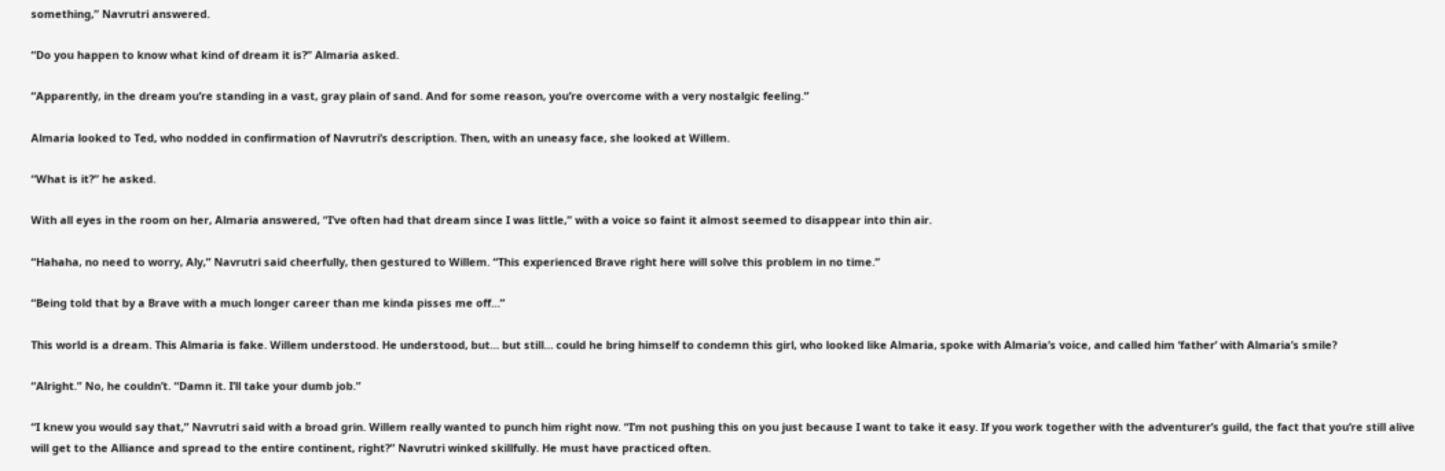something,” Navrutri answered.

“Do you happen to know what kind of dream it is?” Almaria asked.

“Apparently, in the dream you’re standing in a vast, gray plain of sand. And for some reason, you’re overcome with a very nostalgic feeling.”

Almaria looked to Ted, who nodded in confirmation of Navrutri’s description. Then, with an uneasy face, she looked at Willem.

“What is it?” he asked.

With all eyes in the room on her, Almaria answered, “I’ve often had that dream since I was little,” with a voice so faint it almost seemed to disappear into thin air.

“Hahaha, no need to worry, Aly,” Navrutri said cheerfully, then gestured to Willem. “This experienced Brave right here will solve this problem in no time.”

“Being told that by a Brave with a much longer career than me kinda pisses me off…”

This world is a dream. This Almaria is fake. Willem understood. He understood, but… but still… could he bring himself to condemn this girl, who looked like Almaria, spoke with Almaria’s voice, and called him ‘father’ with Almaria’s smile?

“Alright.” No, he couldn’t. “Damn it. I’ll take your dumb job.”

“I knew you would say that,” Navrutri said with a broad grin. Willem really wanted to punch him right now. “I’m not pushing this on you just because I want to take it easy. If you work together with the adventurer’s guild, the fact that you’re still alive will get to the Alliance and spread to the entire continent, right?” Navrutri winked skillfully. He must have practiced often.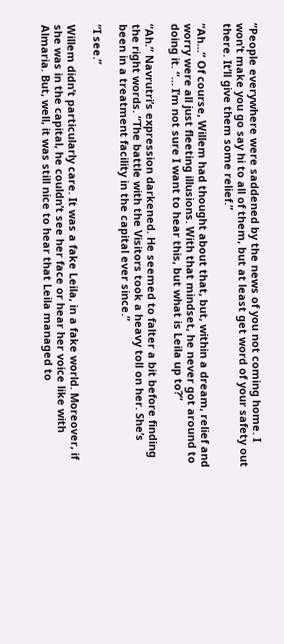“People everywhere were saddened by the news of you not coming home. I won’t make you go say hi to all of them, but at least get word of your safety out there. It’ll give them some relief.”

“Ah…” Of course, Willem had thought about that, but, within a dream, relief and worry were all just fleeting illusions. With that mindset, he never got around to doing it. “… I’m not sure I want to hear this, but what is Leila up to?”

“Ah.” Navrutri’s expression darkened. He seemed to falter a bit before finding the right words. “The battle with the Visitors took a heavy toll on her. She’s been in a treatment facility in the capital ever since.”

“I see.”

Willem didn’t particularly care. It was a fake Leila, in a fake world. Moreover, if she was in the capital, he couldn’t see her face or hear her voice like with Almaria. But, well, it was still nice to hear that Leila managed to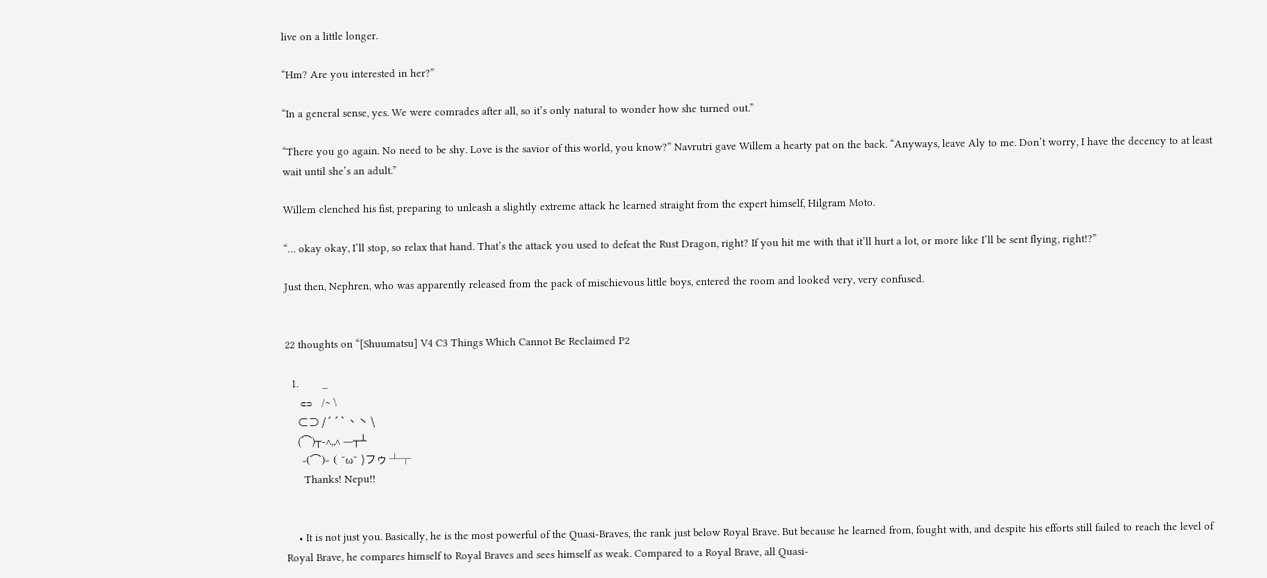live on a little longer.

“Hm? Are you interested in her?”

“In a general sense, yes. We were comrades after all, so it’s only natural to wonder how she turned out.”

“There you go again. No need to be shy. Love is the savior of this world, you know?” Navrutri gave Willem a hearty pat on the back. “Anyways, leave Aly to me. Don’t worry, I have the decency to at least wait until she’s an adult.”

Willem clenched his fist, preparing to unleash a slightly extreme attack he learned straight from the expert himself, Hilgram Moto.

“… okay okay, I’ll stop, so relax that hand. That’s the attack you used to defeat the Rust Dragon, right? If you hit me with that it’ll hurt a lot, or more like I’ll be sent flying, right!?”

Just then, Nephren, who was apparently released from the pack of mischievous little boys, entered the room and looked very, very confused.


22 thoughts on “[Shuumatsu] V4 C3 Things Which Cannot Be Reclaimed P2

  1.        _
     ⊂⊃   /~ \
      ⊂⊃ /´´`、丶 \
    (⌒)┬-∧,,∧ ―┬┴
    -(⌒)- ( ˘ω˘ )フゥ ┴┬
      Thanks! Nepu!!


    • It is not just you. Basically, he is the most powerful of the Quasi-Braves, the rank just below Royal Brave. But because he learned from, fought with, and despite his efforts still failed to reach the level of Royal Brave, he compares himself to Royal Braves and sees himself as weak. Compared to a Royal Brave, all Quasi-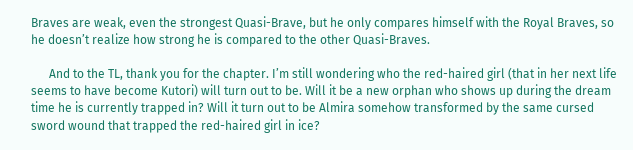Braves are weak, even the strongest Quasi-Brave, but he only compares himself with the Royal Braves, so he doesn’t realize how strong he is compared to the other Quasi-Braves.

      And to the TL, thank you for the chapter. I’m still wondering who the red-haired girl (that in her next life seems to have become Kutori) will turn out to be. Will it be a new orphan who shows up during the dream time he is currently trapped in? Will it turn out to be Almira somehow transformed by the same cursed sword wound that trapped the red-haired girl in ice?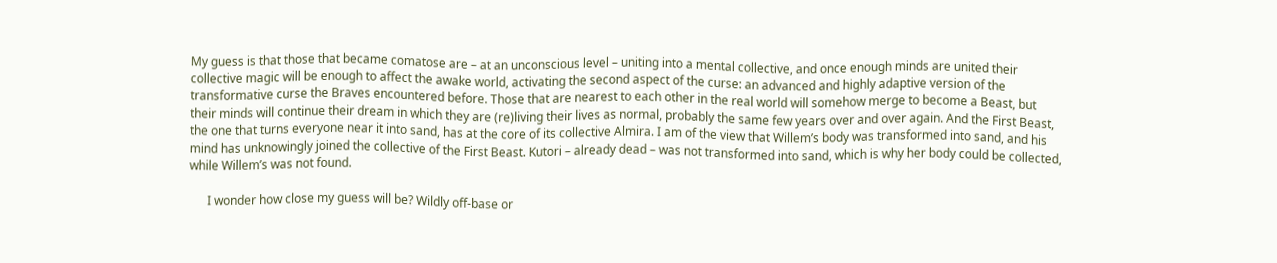My guess is that those that became comatose are – at an unconscious level – uniting into a mental collective, and once enough minds are united their collective magic will be enough to affect the awake world, activating the second aspect of the curse: an advanced and highly adaptive version of the transformative curse the Braves encountered before. Those that are nearest to each other in the real world will somehow merge to become a Beast, but their minds will continue their dream in which they are (re)living their lives as normal, probably the same few years over and over again. And the First Beast, the one that turns everyone near it into sand, has at the core of its collective Almira. I am of the view that Willem’s body was transformed into sand, and his mind has unknowingly joined the collective of the First Beast. Kutori – already dead – was not transformed into sand, which is why her body could be collected, while Willem’s was not found.

      I wonder how close my guess will be? Wildly off-base or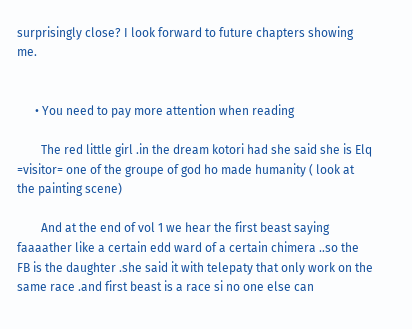surprisingly close? I look forward to future chapters showing me.


      • You need to pay more attention when reading

        The red little girl .in the dream kotori had she said she is Elq =visitor= one of the groupe of god ho made humanity ( look at the painting scene)

        And at the end of vol 1 we hear the first beast saying faaaather like a certain edd ward of a certain chimera ..so the FB is the daughter .she said it with telepaty that only work on the same race .and first beast is a race si no one else can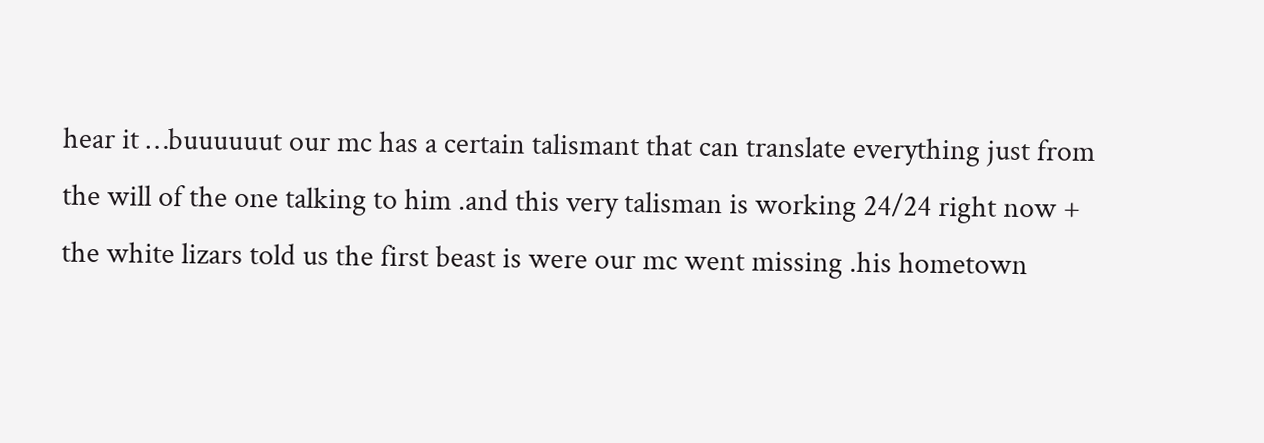hear it …buuuuuut our mc has a certain talismant that can translate everything just from the will of the one talking to him .and this very talisman is working 24/24 right now + the white lizars told us the first beast is were our mc went missing .his hometown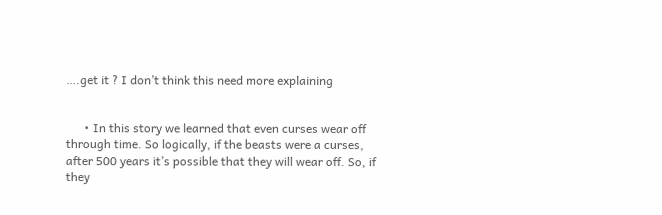….get it ? I don’t think this need more explaining


      • In this story we learned that even curses wear off through time. So logically, if the beasts were a curses, after 500 years it’s possible that they will wear off. So, if they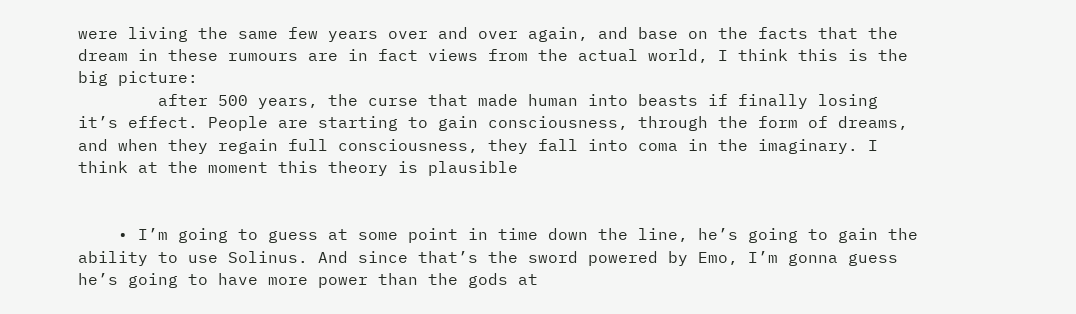were living the same few years over and over again, and base on the facts that the dream in these rumours are in fact views from the actual world, I think this is the big picture:
        after 500 years, the curse that made human into beasts if finally losing it’s effect. People are starting to gain consciousness, through the form of dreams, and when they regain full consciousness, they fall into coma in the imaginary. I think at the moment this theory is plausible


    • I’m going to guess at some point in time down the line, he’s going to gain the ability to use Solinus. And since that’s the sword powered by Emo, I’m gonna guess he’s going to have more power than the gods at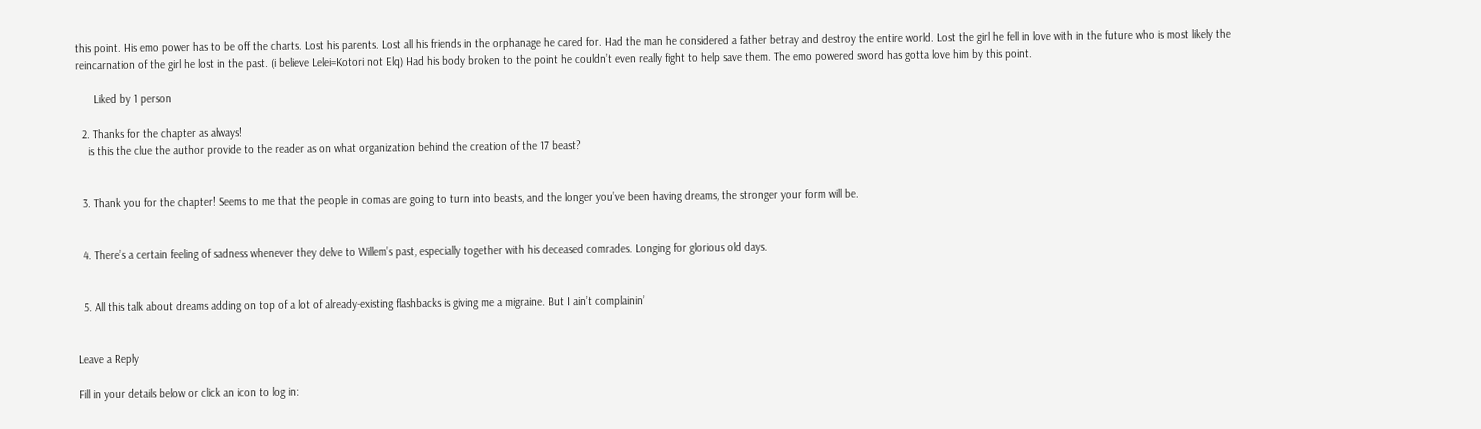this point. His emo power has to be off the charts. Lost his parents. Lost all his friends in the orphanage he cared for. Had the man he considered a father betray and destroy the entire world. Lost the girl he fell in love with in the future who is most likely the reincarnation of the girl he lost in the past. (i believe Lelei=Kotori not Elq) Had his body broken to the point he couldn’t even really fight to help save them. The emo powered sword has gotta love him by this point.

      Liked by 1 person

  2. Thanks for the chapter as always!
    is this the clue the author provide to the reader as on what organization behind the creation of the 17 beast?


  3. Thank you for the chapter! Seems to me that the people in comas are going to turn into beasts, and the longer you’ve been having dreams, the stronger your form will be.


  4. There’s a certain feeling of sadness whenever they delve to Willem’s past, especially together with his deceased comrades. Longing for glorious old days.


  5. All this talk about dreams adding on top of a lot of already-existing flashbacks is giving me a migraine. But I ain’t complainin’


Leave a Reply

Fill in your details below or click an icon to log in: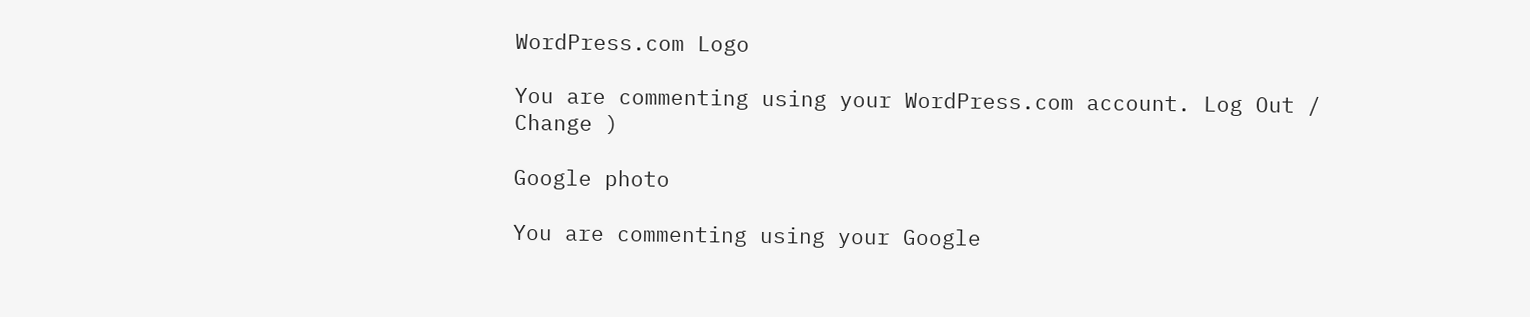WordPress.com Logo

You are commenting using your WordPress.com account. Log Out /  Change )

Google photo

You are commenting using your Google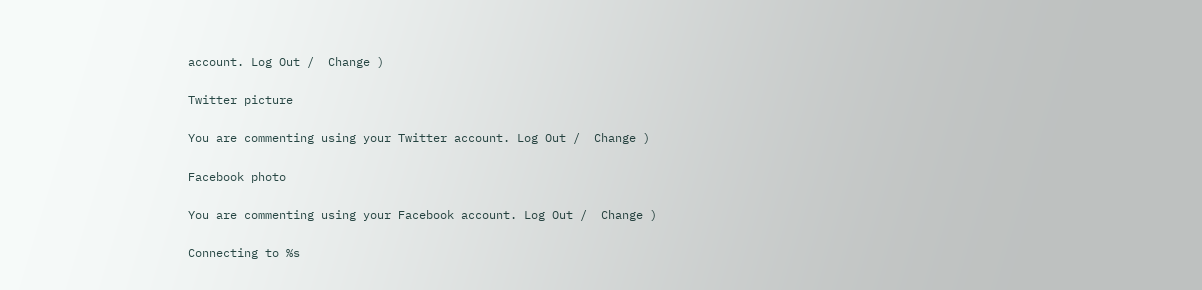account. Log Out /  Change )

Twitter picture

You are commenting using your Twitter account. Log Out /  Change )

Facebook photo

You are commenting using your Facebook account. Log Out /  Change )

Connecting to %s